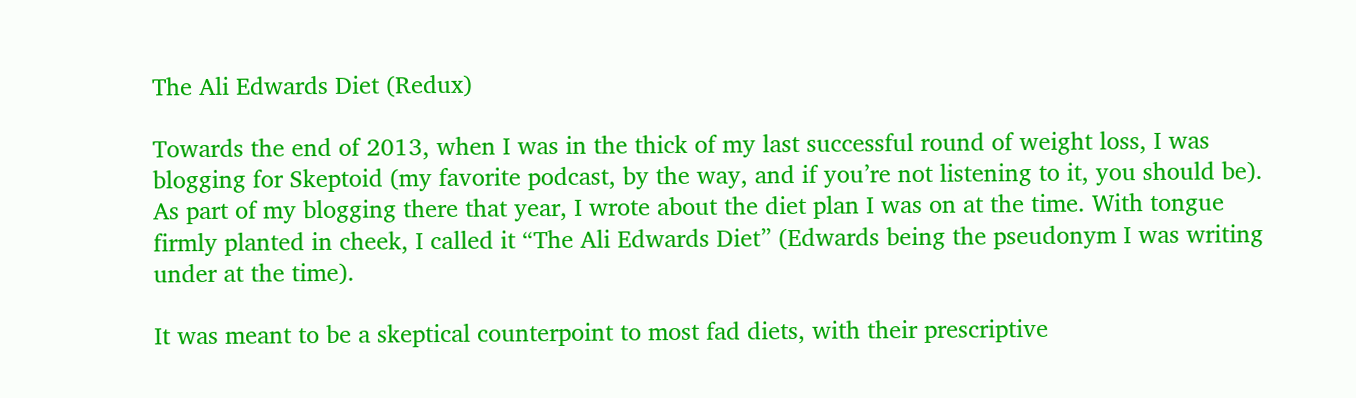The Ali Edwards Diet (Redux)

Towards the end of 2013, when I was in the thick of my last successful round of weight loss, I was blogging for Skeptoid (my favorite podcast, by the way, and if you’re not listening to it, you should be). As part of my blogging there that year, I wrote about the diet plan I was on at the time. With tongue firmly planted in cheek, I called it “The Ali Edwards Diet” (Edwards being the pseudonym I was writing under at the time).

It was meant to be a skeptical counterpoint to most fad diets, with their prescriptive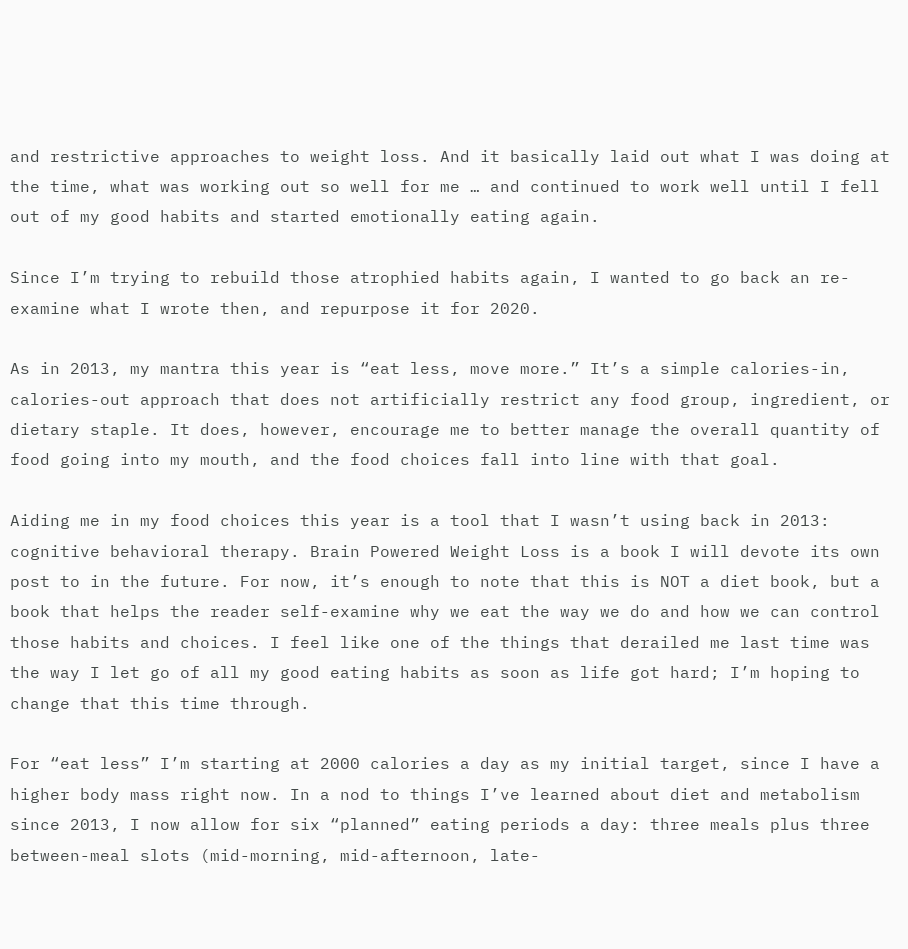and restrictive approaches to weight loss. And it basically laid out what I was doing at the time, what was working out so well for me … and continued to work well until I fell out of my good habits and started emotionally eating again.

Since I’m trying to rebuild those atrophied habits again, I wanted to go back an re-examine what I wrote then, and repurpose it for 2020.

As in 2013, my mantra this year is “eat less, move more.” It’s a simple calories-in, calories-out approach that does not artificially restrict any food group, ingredient, or dietary staple. It does, however, encourage me to better manage the overall quantity of food going into my mouth, and the food choices fall into line with that goal.

Aiding me in my food choices this year is a tool that I wasn’t using back in 2013: cognitive behavioral therapy. Brain Powered Weight Loss is a book I will devote its own post to in the future. For now, it’s enough to note that this is NOT a diet book, but a book that helps the reader self-examine why we eat the way we do and how we can control those habits and choices. I feel like one of the things that derailed me last time was the way I let go of all my good eating habits as soon as life got hard; I’m hoping to change that this time through.

For “eat less” I’m starting at 2000 calories a day as my initial target, since I have a higher body mass right now. In a nod to things I’ve learned about diet and metabolism since 2013, I now allow for six “planned” eating periods a day: three meals plus three between-meal slots (mid-morning, mid-afternoon, late-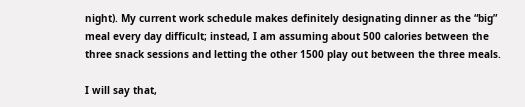night). My current work schedule makes definitely designating dinner as the “big” meal every day difficult; instead, I am assuming about 500 calories between the three snack sessions and letting the other 1500 play out between the three meals.

I will say that,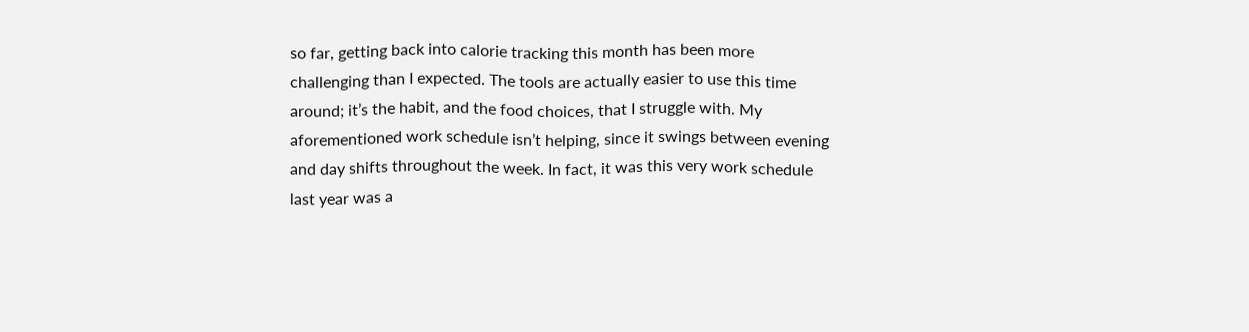so far, getting back into calorie tracking this month has been more challenging than I expected. The tools are actually easier to use this time around; it’s the habit, and the food choices, that I struggle with. My aforementioned work schedule isn’t helping, since it swings between evening and day shifts throughout the week. In fact, it was this very work schedule last year was a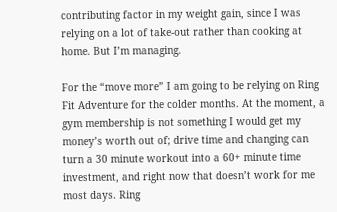contributing factor in my weight gain, since I was relying on a lot of take-out rather than cooking at home. But I’m managing.

For the “move more” I am going to be relying on Ring Fit Adventure for the colder months. At the moment, a gym membership is not something I would get my money’s worth out of; drive time and changing can turn a 30 minute workout into a 60+ minute time investment, and right now that doesn’t work for me most days. Ring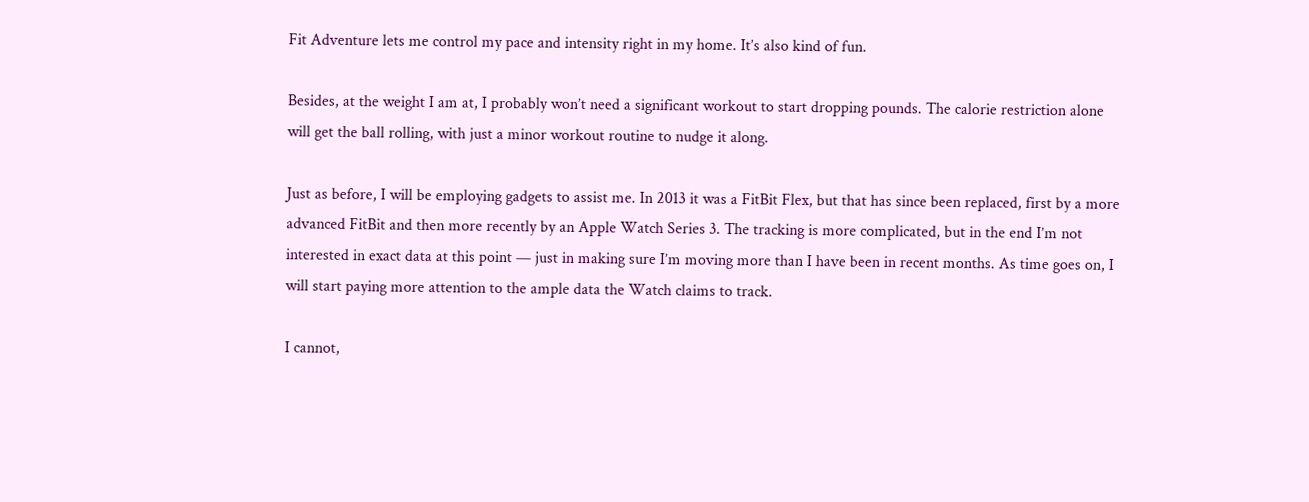Fit Adventure lets me control my pace and intensity right in my home. It’s also kind of fun.

Besides, at the weight I am at, I probably won’t need a significant workout to start dropping pounds. The calorie restriction alone will get the ball rolling, with just a minor workout routine to nudge it along.

Just as before, I will be employing gadgets to assist me. In 2013 it was a FitBit Flex, but that has since been replaced, first by a more advanced FitBit and then more recently by an Apple Watch Series 3. The tracking is more complicated, but in the end I’m not interested in exact data at this point — just in making sure I’m moving more than I have been in recent months. As time goes on, I will start paying more attention to the ample data the Watch claims to track.

I cannot,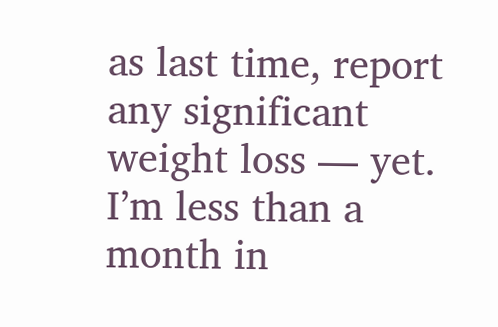as last time, report any significant weight loss — yet. I’m less than a month in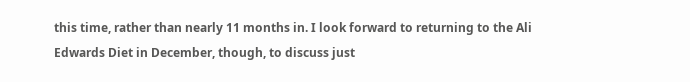this time, rather than nearly 11 months in. I look forward to returning to the Ali Edwards Diet in December, though, to discuss just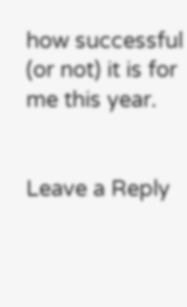how successful (or not) it is for me this year.


Leave a Reply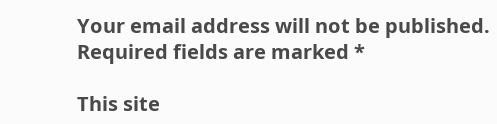Your email address will not be published. Required fields are marked *

This site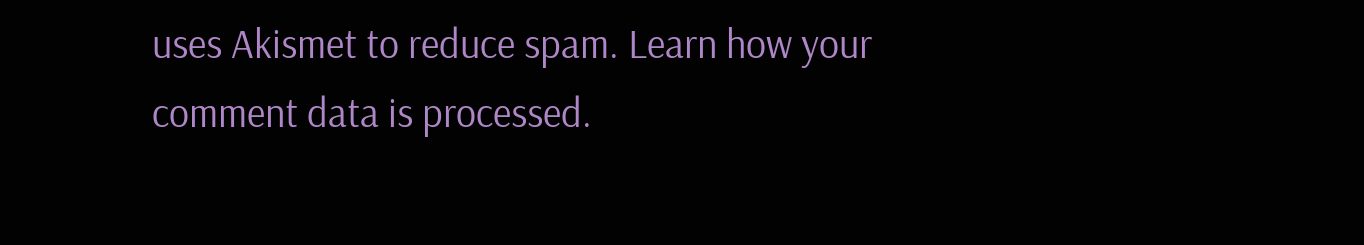uses Akismet to reduce spam. Learn how your comment data is processed.